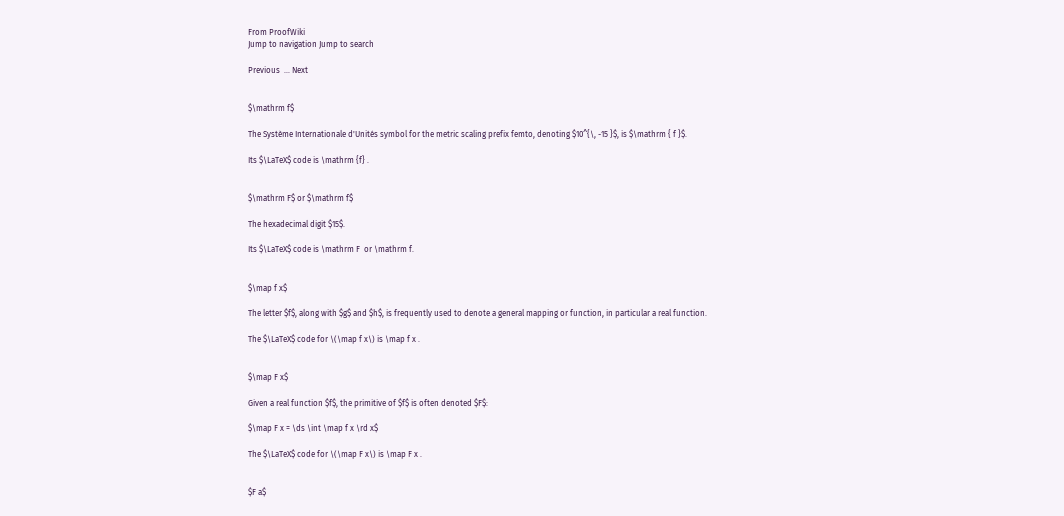From ProofWiki
Jump to navigation Jump to search

Previous  ... Next


$\mathrm f$

The Système Internationale d'Unités symbol for the metric scaling prefix femto, denoting $10^{\, -15 }$, is $\mathrm { f }$.

Its $\LaTeX$ code is \mathrm {f} .


$\mathrm F$ or $\mathrm f$

The hexadecimal digit $15$.

Its $\LaTeX$ code is \mathrm F  or \mathrm f.


$\map f x$

The letter $f$, along with $g$ and $h$, is frequently used to denote a general mapping or function, in particular a real function.

The $\LaTeX$ code for \(\map f x\) is \map f x .


$\map F x$

Given a real function $f$, the primitive of $f$ is often denoted $F$:

$\map F x = \ds \int \map f x \rd x$

The $\LaTeX$ code for \(\map F x\) is \map F x .


$F a$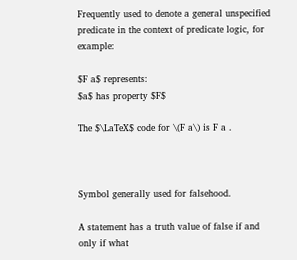Frequently used to denote a general unspecified predicate in the context of predicate logic, for example:

$F a$ represents:
$a$ has property $F$

The $\LaTeX$ code for \(F a\) is F a .



Symbol generally used for falsehood.

A statement has a truth value of false if and only if what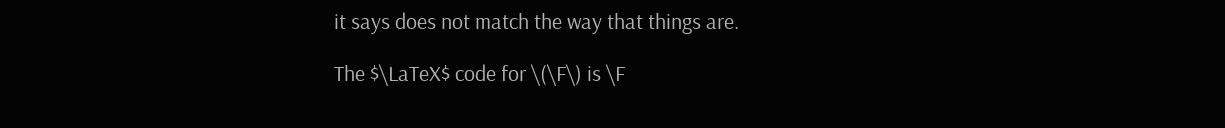it says does not match the way that things are.

The $\LaTeX$ code for \(\F\) is \F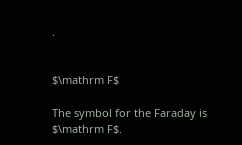.


$\mathrm F$

The symbol for the Faraday is $\mathrm F$.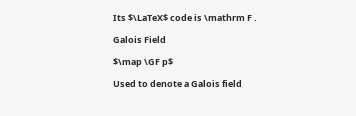Its $\LaTeX$ code is \mathrm F .

Galois Field

$\map \GF p$

Used to denote a Galois field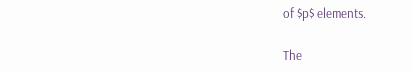of $p$ elements.

The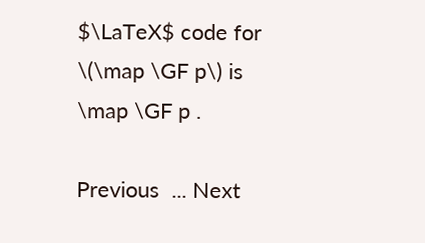$\LaTeX$ code for \(\map \GF p\) is \map \GF p .

Previous  ... Next